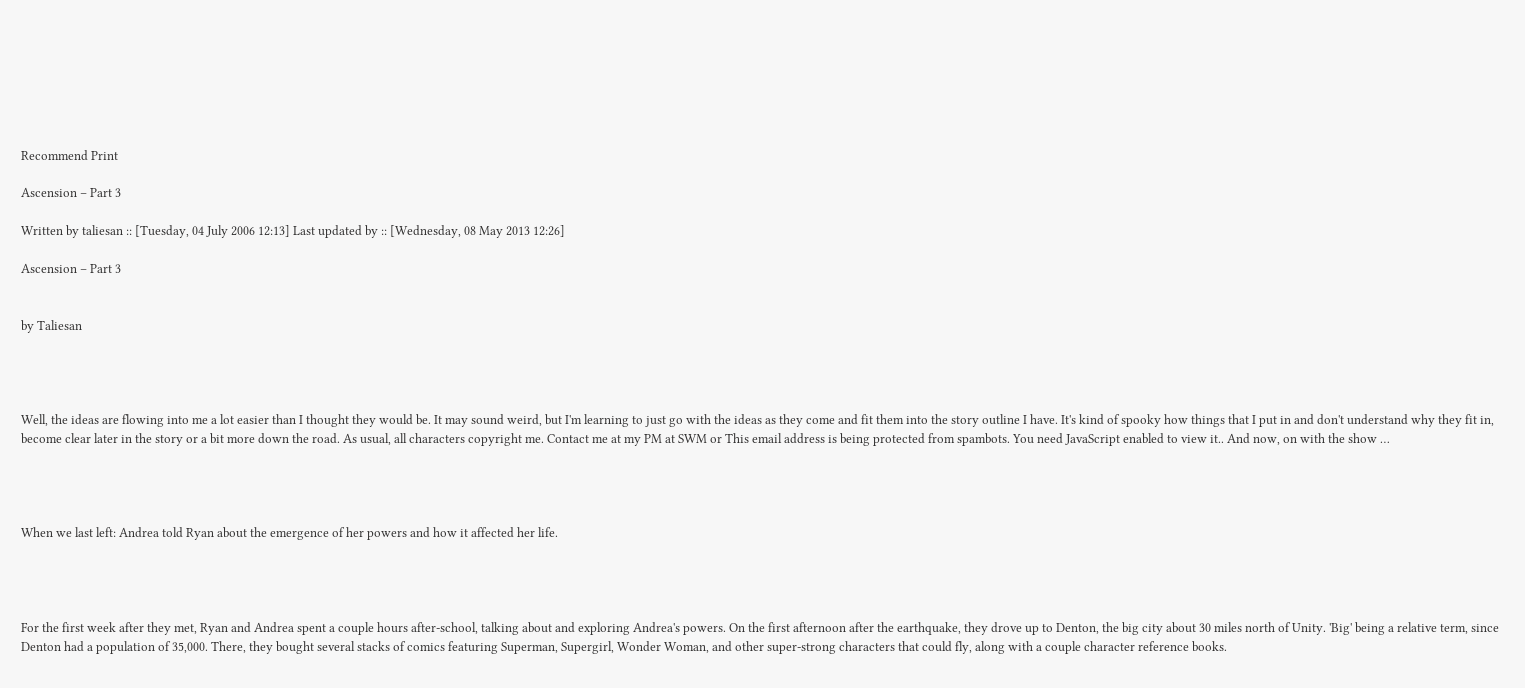Recommend Print

Ascension – Part 3

Written by taliesan :: [Tuesday, 04 July 2006 12:13] Last updated by :: [Wednesday, 08 May 2013 12:26]

Ascension – Part 3


by Taliesan




Well, the ideas are flowing into me a lot easier than I thought they would be. It may sound weird, but I'm learning to just go with the ideas as they come and fit them into the story outline I have. It's kind of spooky how things that I put in and don't understand why they fit in, become clear later in the story or a bit more down the road. As usual, all characters copyright me. Contact me at my PM at SWM or This email address is being protected from spambots. You need JavaScript enabled to view it.. And now, on with the show …




When we last left: Andrea told Ryan about the emergence of her powers and how it affected her life.




For the first week after they met, Ryan and Andrea spent a couple hours after-school, talking about and exploring Andrea's powers. On the first afternoon after the earthquake, they drove up to Denton, the big city about 30 miles north of Unity. 'Big' being a relative term, since Denton had a population of 35,000. There, they bought several stacks of comics featuring Superman, Supergirl, Wonder Woman, and other super-strong characters that could fly, along with a couple character reference books.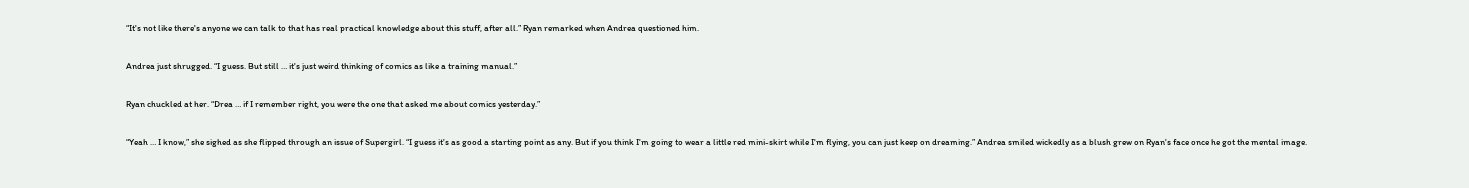“It's not like there's anyone we can talk to that has real practical knowledge about this stuff, after all.” Ryan remarked when Andrea questioned him.


Andrea just shrugged. “I guess. But still … it's just weird thinking of comics as like a training manual.”


Ryan chuckled at her. “Drea … if I remember right, you were the one that asked me about comics yesterday.”


“Yeah … I know,” she sighed as she flipped through an issue of Supergirl. “I guess it's as good a starting point as any. But if you think I'm going to wear a little red mini-skirt while I'm flying, you can just keep on dreaming.” Andrea smiled wickedly as a blush grew on Ryan's face once he got the mental image.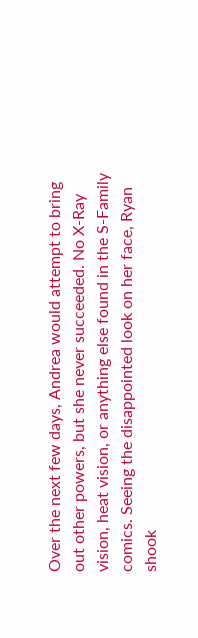Over the next few days, Andrea would attempt to bring out other powers, but she never succeeded. No X-Ray vision, heat vision, or anything else found in the S-Family comics. Seeing the disappointed look on her face, Ryan shook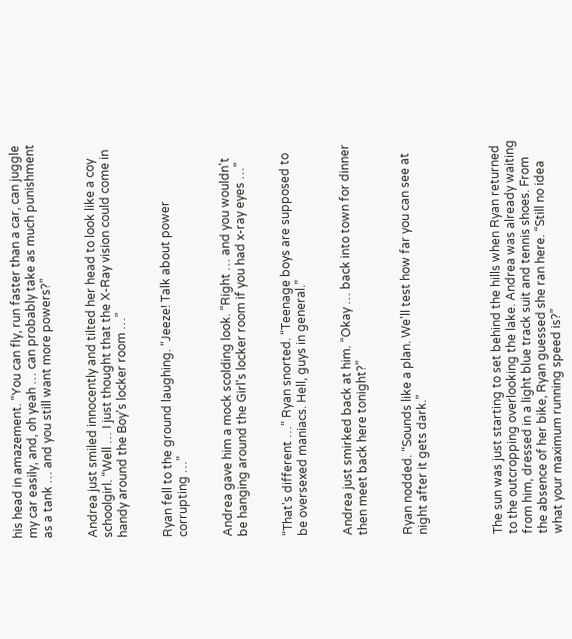his head in amazement. “You can fly, run faster than a car, can juggle my car easily, and, oh yeah … can probably take as much punishment as a tank … and you still want more powers?”


Andrea just smiled innocently and tilted her head to look like a coy schoolgirl. “Well … I just thought that the X-Ray vision could come in handy around the Boy's locker room …”


Ryan fell to the ground laughing. “Jeeze! Talk about power corrupting …”


Andrea gave him a mock scolding look. “Right … and you wouldn't be hanging around the Girl's locker room if you had x-ray eyes …”


“That's different …” Ryan snorted. “Teenage boys are supposed to be oversexed maniacs. Hell, guys in general.”


Andrea just smirked back at him. “Okay … back into town for dinner then meet back here tonight?”


Ryan nodded. “Sounds like a plan. We'll test how far you can see at night after it gets dark.”




The sun was just starting to set behind the hills when Ryan returned to the outcropping overlooking the lake. Andrea was already waiting from him, dressed in a light blue track suit and tennis shoes. From the absence of her bike, Ryan guessed she ran here. “Still no idea what your maximum running speed is?”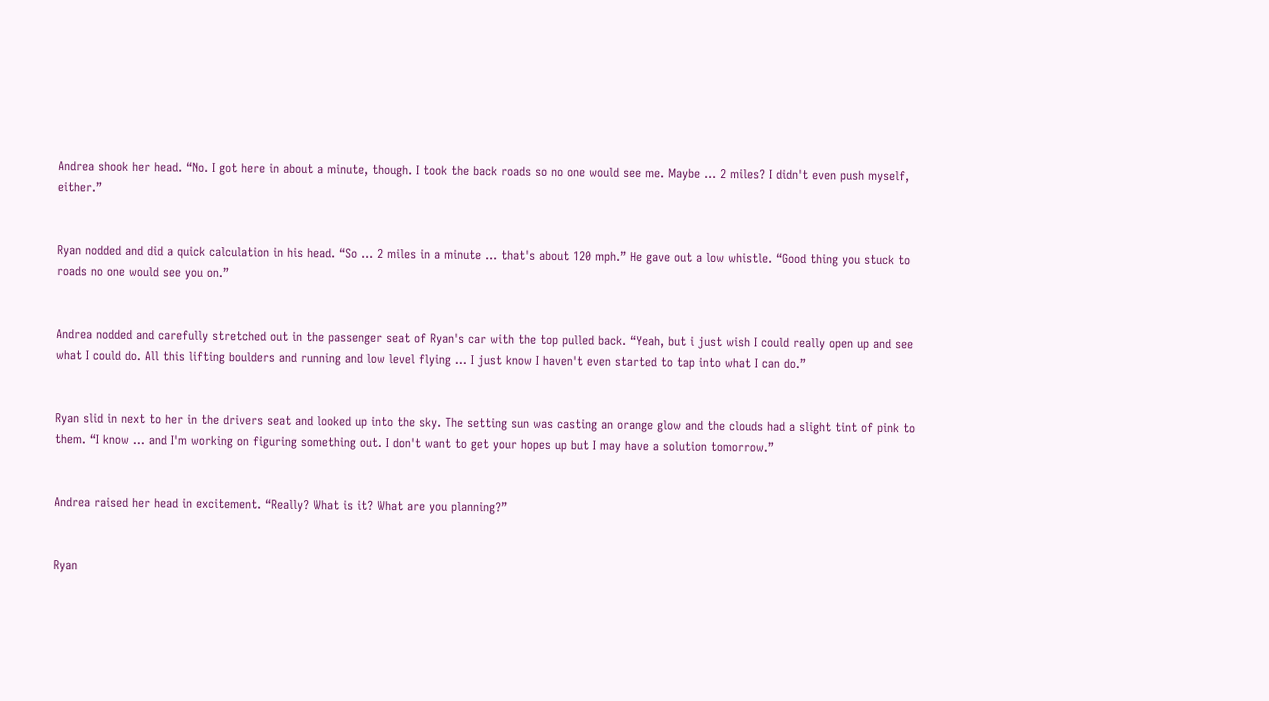Andrea shook her head. “No. I got here in about a minute, though. I took the back roads so no one would see me. Maybe … 2 miles? I didn't even push myself, either.”


Ryan nodded and did a quick calculation in his head. “So … 2 miles in a minute … that's about 120 mph.” He gave out a low whistle. “Good thing you stuck to roads no one would see you on.”


Andrea nodded and carefully stretched out in the passenger seat of Ryan's car with the top pulled back. “Yeah, but i just wish I could really open up and see what I could do. All this lifting boulders and running and low level flying … I just know I haven't even started to tap into what I can do.”


Ryan slid in next to her in the drivers seat and looked up into the sky. The setting sun was casting an orange glow and the clouds had a slight tint of pink to them. “I know … and I'm working on figuring something out. I don't want to get your hopes up but I may have a solution tomorrow.”


Andrea raised her head in excitement. “Really? What is it? What are you planning?”


Ryan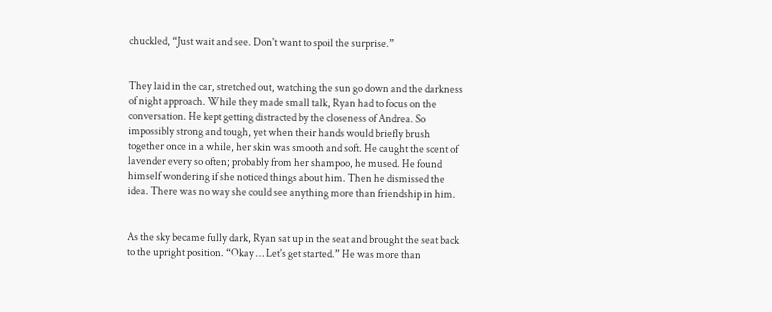chuckled, “Just wait and see. Don't want to spoil the surprise.”


They laid in the car, stretched out, watching the sun go down and the darkness of night approach. While they made small talk, Ryan had to focus on the conversation. He kept getting distracted by the closeness of Andrea. So impossibly strong and tough, yet when their hands would briefly brush together once in a while, her skin was smooth and soft. He caught the scent of lavender every so often; probably from her shampoo, he mused. He found himself wondering if she noticed things about him. Then he dismissed the idea. There was no way she could see anything more than friendship in him.


As the sky became fully dark, Ryan sat up in the seat and brought the seat back to the upright position. “Okay … Let's get started.” He was more than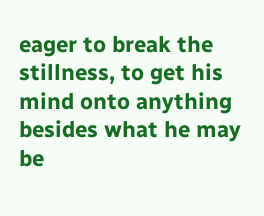eager to break the stillness, to get his mind onto anything besides what he may be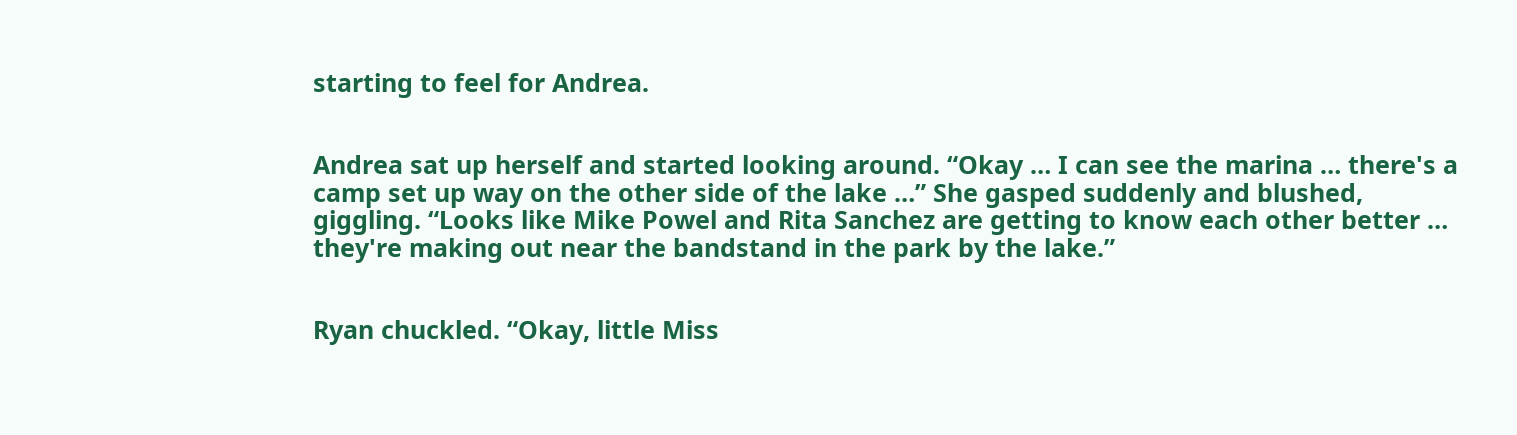starting to feel for Andrea.


Andrea sat up herself and started looking around. “Okay … I can see the marina … there's a camp set up way on the other side of the lake …” She gasped suddenly and blushed, giggling. “Looks like Mike Powel and Rita Sanchez are getting to know each other better … they're making out near the bandstand in the park by the lake.”


Ryan chuckled. “Okay, little Miss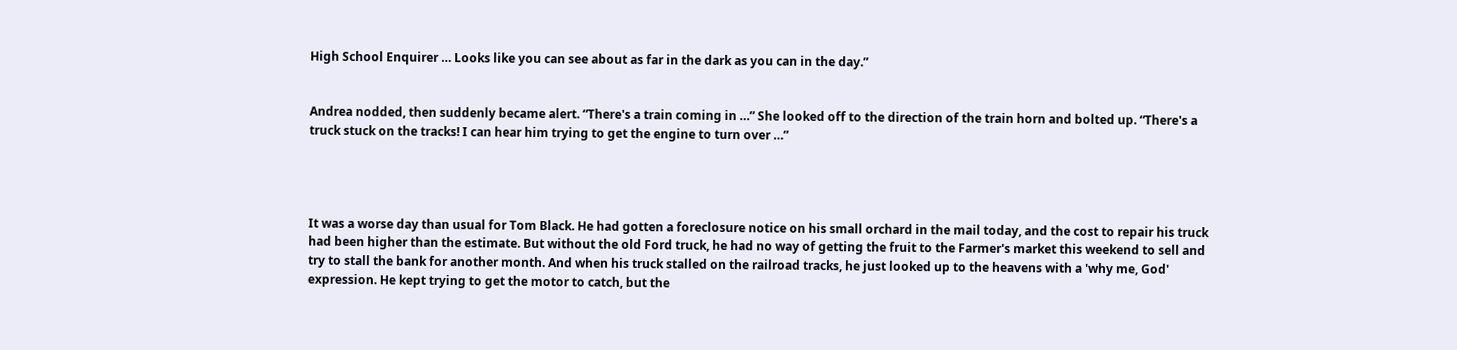High School Enquirer … Looks like you can see about as far in the dark as you can in the day.”


Andrea nodded, then suddenly became alert. “There's a train coming in …” She looked off to the direction of the train horn and bolted up. “There's a truck stuck on the tracks! I can hear him trying to get the engine to turn over …”




It was a worse day than usual for Tom Black. He had gotten a foreclosure notice on his small orchard in the mail today, and the cost to repair his truck had been higher than the estimate. But without the old Ford truck, he had no way of getting the fruit to the Farmer's market this weekend to sell and try to stall the bank for another month. And when his truck stalled on the railroad tracks, he just looked up to the heavens with a 'why me, God' expression. He kept trying to get the motor to catch, but the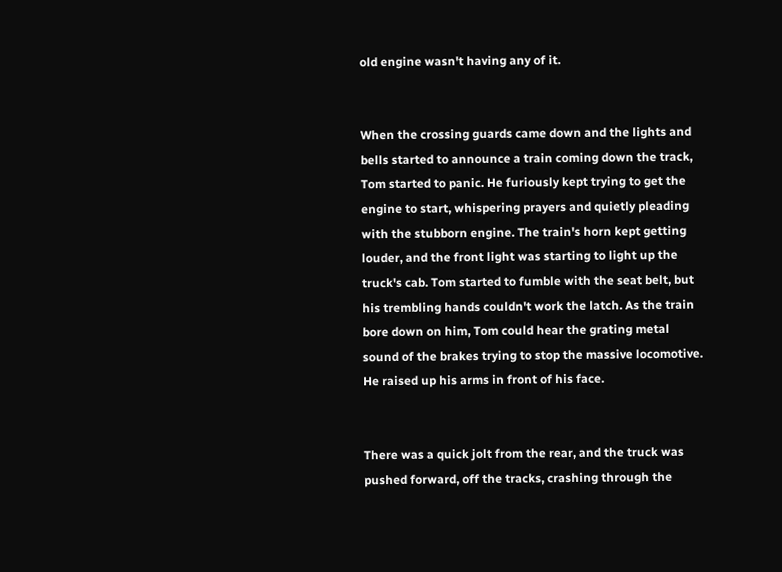old engine wasn't having any of it.


When the crossing guards came down and the lights and bells started to announce a train coming down the track, Tom started to panic. He furiously kept trying to get the engine to start, whispering prayers and quietly pleading with the stubborn engine. The train's horn kept getting louder, and the front light was starting to light up the truck's cab. Tom started to fumble with the seat belt, but his trembling hands couldn't work the latch. As the train bore down on him, Tom could hear the grating metal sound of the brakes trying to stop the massive locomotive. He raised up his arms in front of his face.


There was a quick jolt from the rear, and the truck was pushed forward, off the tracks, crashing through the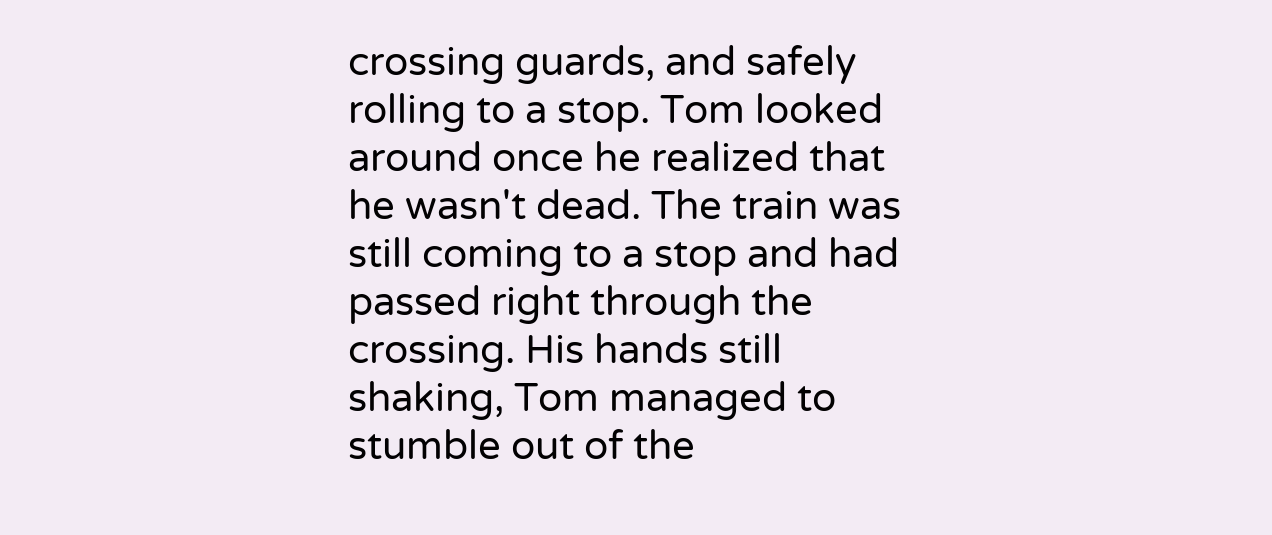crossing guards, and safely rolling to a stop. Tom looked around once he realized that he wasn't dead. The train was still coming to a stop and had passed right through the crossing. His hands still shaking, Tom managed to stumble out of the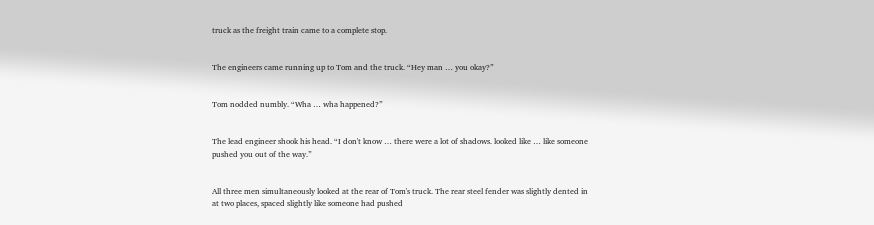truck as the freight train came to a complete stop.


The engineers came running up to Tom and the truck. “Hey man … you okay?”


Tom nodded numbly. “Wha … wha happened?”


The lead engineer shook his head. “I don't know … there were a lot of shadows. looked like … like someone pushed you out of the way.”


All three men simultaneously looked at the rear of Tom's truck. The rear steel fender was slightly dented in at two places, spaced slightly like someone had pushed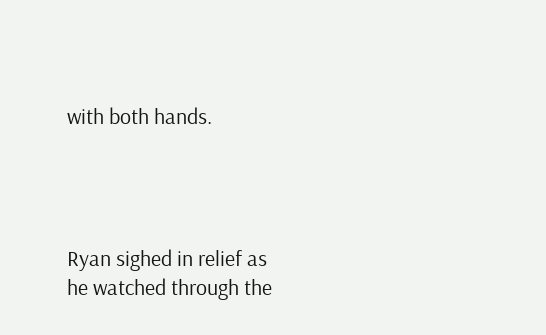with both hands.




Ryan sighed in relief as he watched through the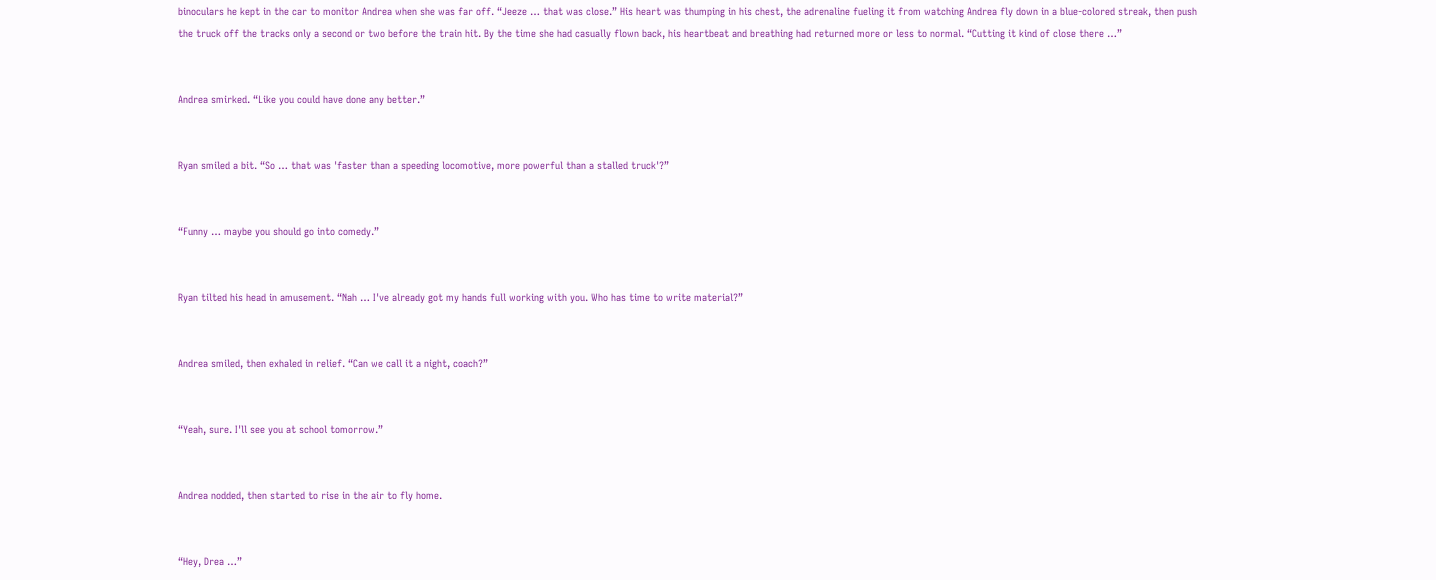binoculars he kept in the car to monitor Andrea when she was far off. “Jeeze … that was close.” His heart was thumping in his chest, the adrenaline fueling it from watching Andrea fly down in a blue-colored streak, then push the truck off the tracks only a second or two before the train hit. By the time she had casually flown back, his heartbeat and breathing had returned more or less to normal. “Cutting it kind of close there …”


Andrea smirked. “Like you could have done any better.”


Ryan smiled a bit. “So … that was 'faster than a speeding locomotive, more powerful than a stalled truck'?”


“Funny … maybe you should go into comedy.”


Ryan tilted his head in amusement. “Nah … I've already got my hands full working with you. Who has time to write material?”


Andrea smiled, then exhaled in relief. “Can we call it a night, coach?”


“Yeah, sure. I'll see you at school tomorrow.”


Andrea nodded, then started to rise in the air to fly home.


“Hey, Drea …”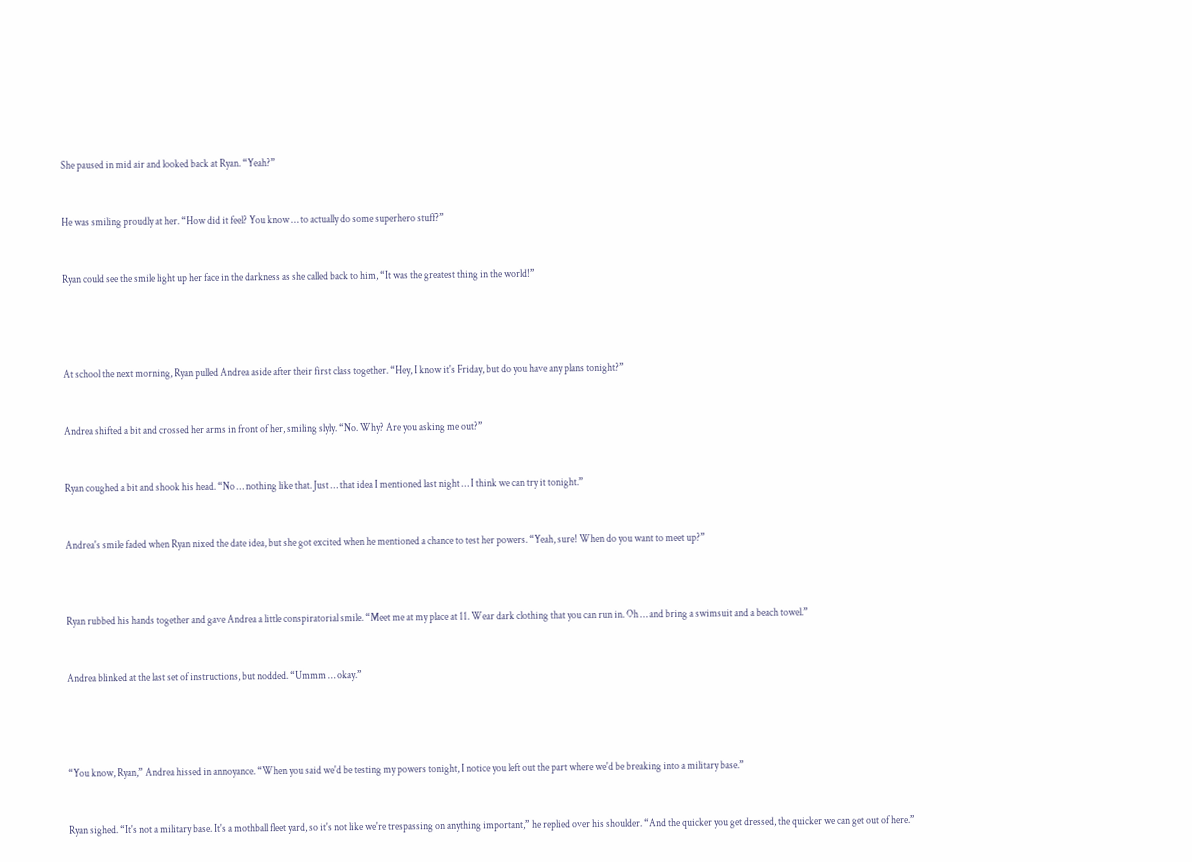She paused in mid air and looked back at Ryan. “Yeah?”


He was smiling proudly at her. “How did it feel? You know … to actually do some superhero stuff?”


Ryan could see the smile light up her face in the darkness as she called back to him, “It was the greatest thing in the world!”




At school the next morning, Ryan pulled Andrea aside after their first class together. “Hey, I know it's Friday, but do you have any plans tonight?”


Andrea shifted a bit and crossed her arms in front of her, smiling slyly. “No. Why? Are you asking me out?”


Ryan coughed a bit and shook his head. “No … nothing like that. Just … that idea I mentioned last night … I think we can try it tonight.”


Andrea's smile faded when Ryan nixed the date idea, but she got excited when he mentioned a chance to test her powers. “Yeah, sure! When do you want to meet up?”



Ryan rubbed his hands together and gave Andrea a little conspiratorial smile. “Meet me at my place at 11. Wear dark clothing that you can run in. Oh … and bring a swimsuit and a beach towel.”


Andrea blinked at the last set of instructions, but nodded. “Ummm … okay.”




“You know, Ryan,” Andrea hissed in annoyance. “When you said we'd be testing my powers tonight, I notice you left out the part where we'd be breaking into a military base.”


Ryan sighed. “It's not a military base. It's a mothball fleet yard, so it's not like we're trespassing on anything important,” he replied over his shoulder. “And the quicker you get dressed, the quicker we can get out of here.”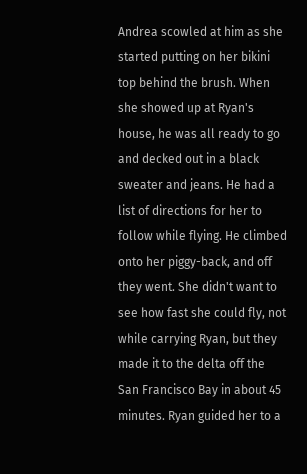Andrea scowled at him as she started putting on her bikini top behind the brush. When she showed up at Ryan's house, he was all ready to go and decked out in a black sweater and jeans. He had a list of directions for her to follow while flying. He climbed onto her piggy-back, and off they went. She didn't want to see how fast she could fly, not while carrying Ryan, but they made it to the delta off the San Francisco Bay in about 45 minutes. Ryan guided her to a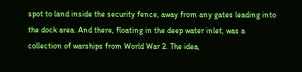spot to land inside the security fence, away from any gates leading into the dock area. And there, floating in the deep water inlet, was a collection of warships from World War 2. The idea,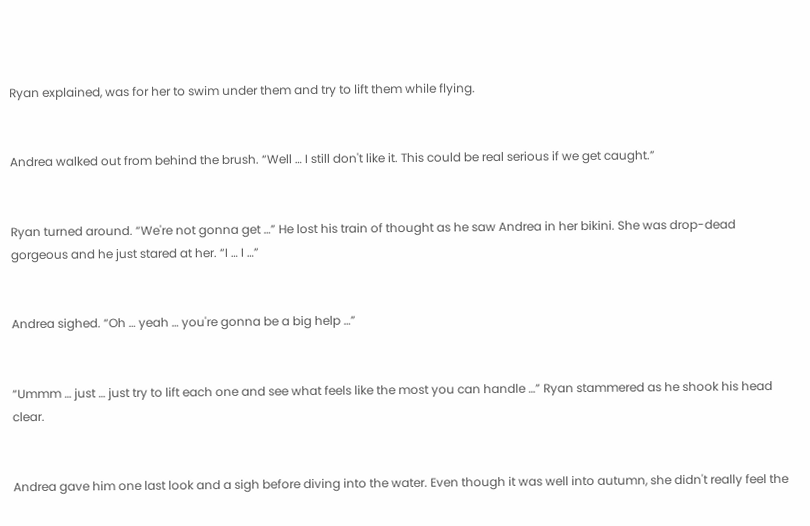Ryan explained, was for her to swim under them and try to lift them while flying.


Andrea walked out from behind the brush. “Well … I still don't like it. This could be real serious if we get caught.”


Ryan turned around. “We're not gonna get …” He lost his train of thought as he saw Andrea in her bikini. She was drop-dead gorgeous and he just stared at her. “I … I …”


Andrea sighed. “Oh … yeah … you're gonna be a big help …”


“Ummm … just … just try to lift each one and see what feels like the most you can handle …” Ryan stammered as he shook his head clear.


Andrea gave him one last look and a sigh before diving into the water. Even though it was well into autumn, she didn't really feel the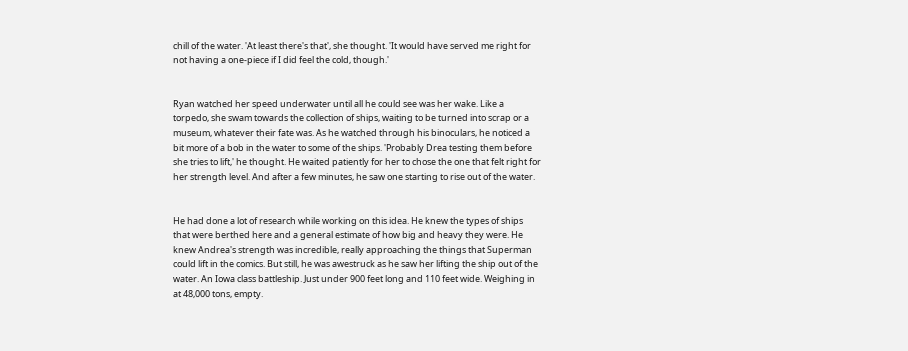chill of the water. 'At least there's that', she thought. 'It would have served me right for not having a one-piece if I did feel the cold, though.'


Ryan watched her speed underwater until all he could see was her wake. Like a torpedo, she swam towards the collection of ships, waiting to be turned into scrap or a museum, whatever their fate was. As he watched through his binoculars, he noticed a bit more of a bob in the water to some of the ships. 'Probably Drea testing them before she tries to lift,' he thought. He waited patiently for her to chose the one that felt right for her strength level. And after a few minutes, he saw one starting to rise out of the water.


He had done a lot of research while working on this idea. He knew the types of ships that were berthed here and a general estimate of how big and heavy they were. He knew Andrea's strength was incredible, really approaching the things that Superman could lift in the comics. But still, he was awestruck as he saw her lifting the ship out of the water. An Iowa class battleship. Just under 900 feet long and 110 feet wide. Weighing in at 48,000 tons, empty.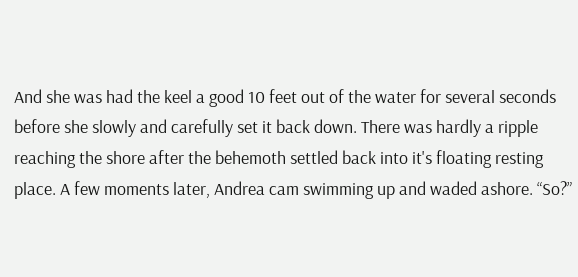And she was had the keel a good 10 feet out of the water for several seconds before she slowly and carefully set it back down. There was hardly a ripple reaching the shore after the behemoth settled back into it's floating resting place. A few moments later, Andrea cam swimming up and waded ashore. “So?”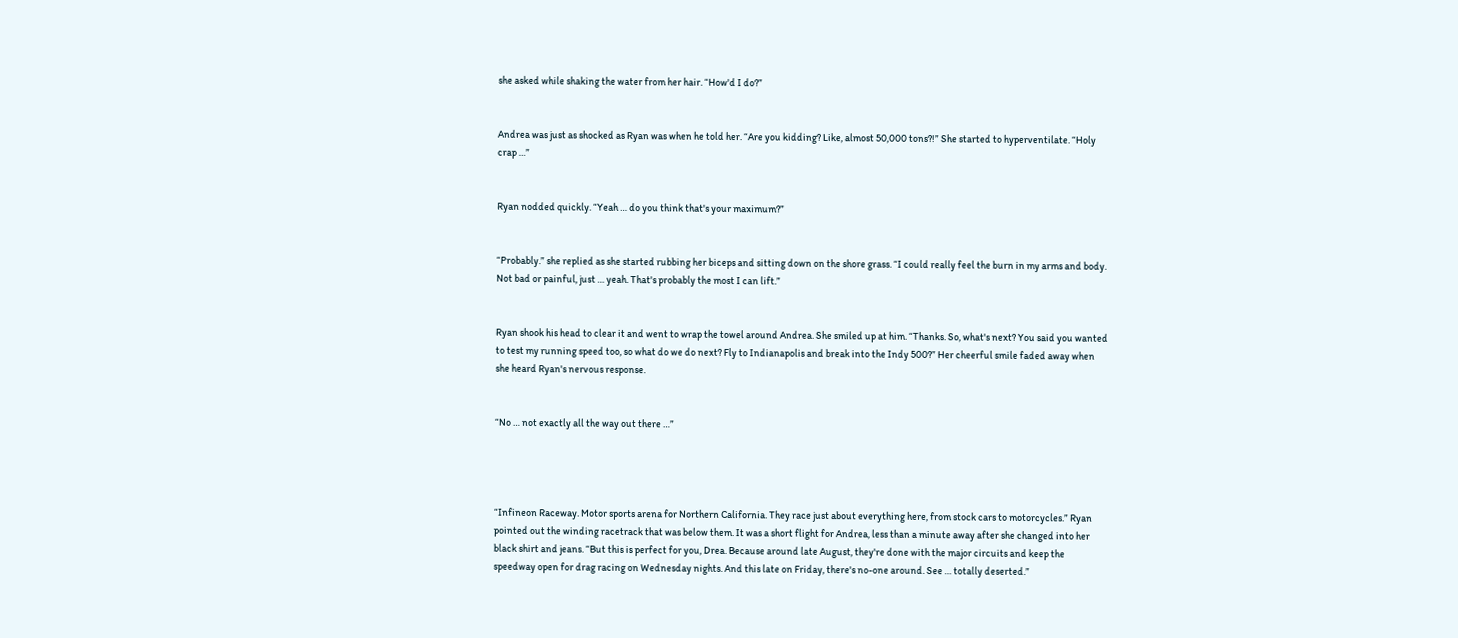she asked while shaking the water from her hair. “How'd I do?”


Andrea was just as shocked as Ryan was when he told her. “Are you kidding? Like, almost 50,000 tons?!” She started to hyperventilate. “Holy crap …”


Ryan nodded quickly. “Yeah … do you think that's your maximum?”


“Probably.” she replied as she started rubbing her biceps and sitting down on the shore grass. “I could really feel the burn in my arms and body. Not bad or painful, just … yeah. That's probably the most I can lift.”


Ryan shook his head to clear it and went to wrap the towel around Andrea. She smiled up at him. “Thanks. So, what's next? You said you wanted to test my running speed too, so what do we do next? Fly to Indianapolis and break into the Indy 500?” Her cheerful smile faded away when she heard Ryan's nervous response.


“No … not exactly all the way out there …”




“Infineon Raceway. Motor sports arena for Northern California. They race just about everything here, from stock cars to motorcycles.” Ryan pointed out the winding racetrack that was below them. It was a short flight for Andrea, less than a minute away after she changed into her black shirt and jeans. “But this is perfect for you, Drea. Because around late August, they're done with the major circuits and keep the speedway open for drag racing on Wednesday nights. And this late on Friday, there's no-one around. See … totally deserted.”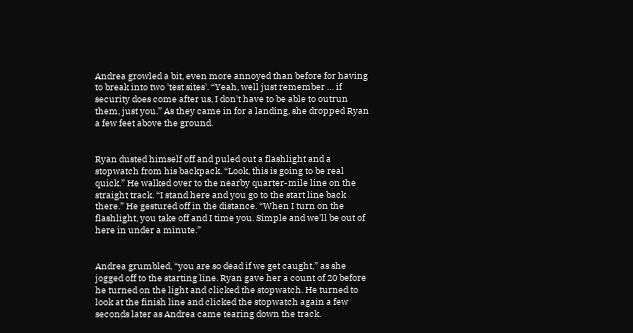Andrea growled a bit, even more annoyed than before for having to break into two 'test sites'. “Yeah, well just remember … if security does come after us, I don't have to be able to outrun them, just you.” As they came in for a landing, she dropped Ryan a few feet above the ground.


Ryan dusted himself off and puled out a flashlight and a stopwatch from his backpack. “Look, this is going to be real quick.” He walked over to the nearby quarter-mile line on the straight track. “I stand here and you go to the start line back there.” He gestured off in the distance. “When I turn on the flashlight, you take off and I time you. Simple and we'll be out of here in under a minute.”


Andrea grumbled, “you are so dead if we get caught,” as she jogged off to the starting line. Ryan gave her a count of 20 before he turned on the light and clicked the stopwatch. He turned to look at the finish line and clicked the stopwatch again a few seconds later as Andrea came tearing down the track.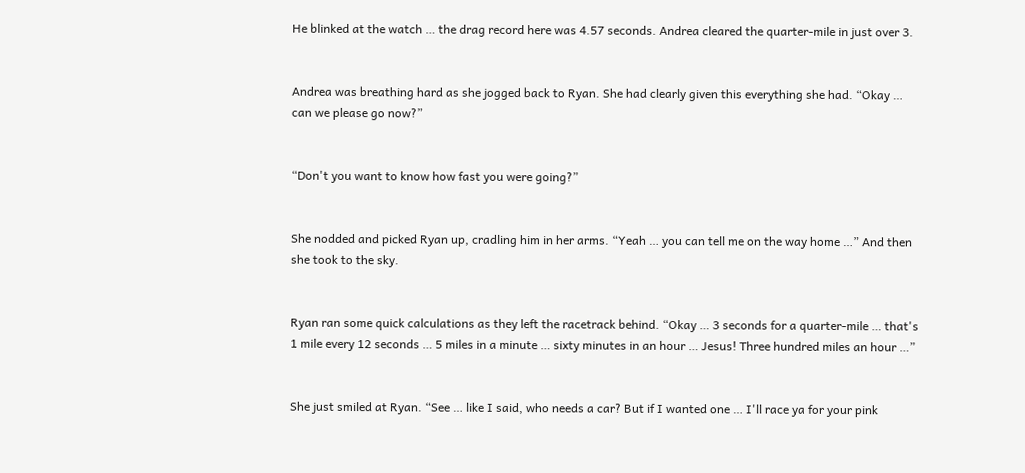He blinked at the watch … the drag record here was 4.57 seconds. Andrea cleared the quarter-mile in just over 3.


Andrea was breathing hard as she jogged back to Ryan. She had clearly given this everything she had. “Okay … can we please go now?”


“Don't you want to know how fast you were going?”


She nodded and picked Ryan up, cradling him in her arms. “Yeah … you can tell me on the way home …” And then she took to the sky.


Ryan ran some quick calculations as they left the racetrack behind. “Okay … 3 seconds for a quarter-mile … that's 1 mile every 12 seconds … 5 miles in a minute … sixty minutes in an hour … Jesus! Three hundred miles an hour …”


She just smiled at Ryan. “See … like I said, who needs a car? But if I wanted one … I'll race ya for your pink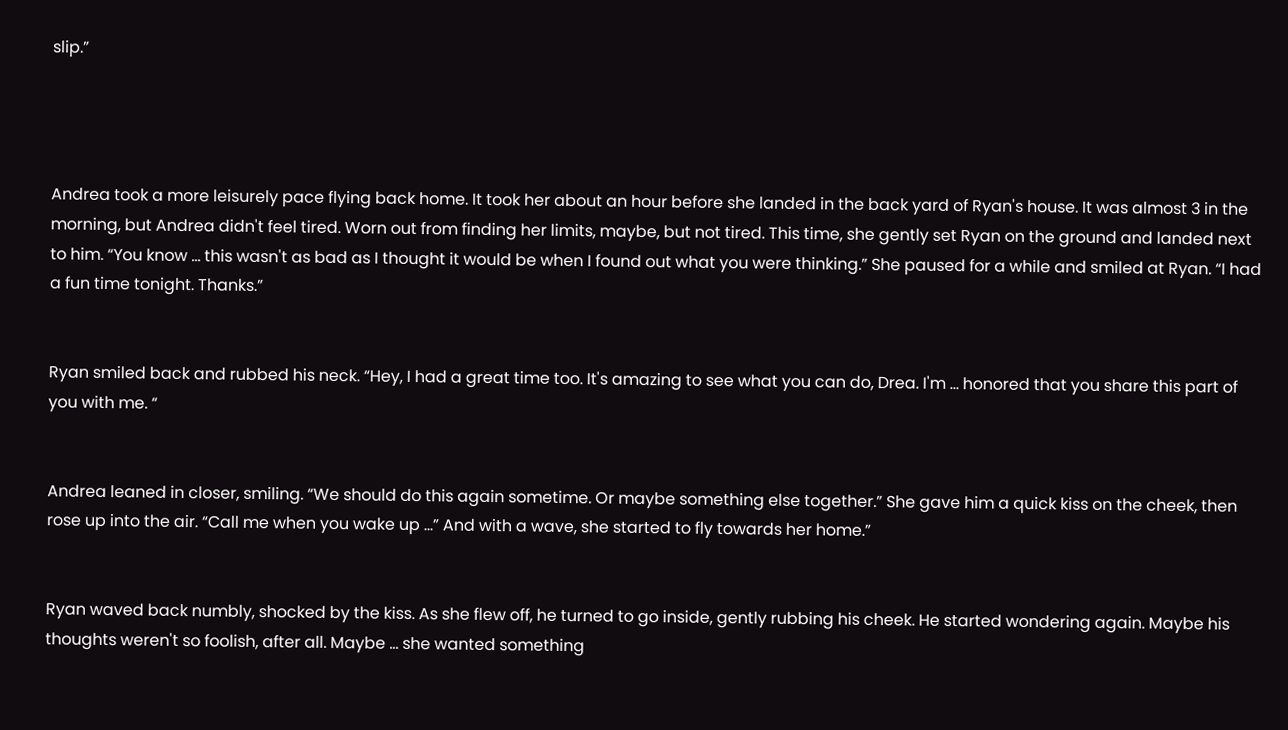slip.”




Andrea took a more leisurely pace flying back home. It took her about an hour before she landed in the back yard of Ryan's house. It was almost 3 in the morning, but Andrea didn't feel tired. Worn out from finding her limits, maybe, but not tired. This time, she gently set Ryan on the ground and landed next to him. “You know … this wasn't as bad as I thought it would be when I found out what you were thinking.” She paused for a while and smiled at Ryan. “I had a fun time tonight. Thanks.”


Ryan smiled back and rubbed his neck. “Hey, I had a great time too. It's amazing to see what you can do, Drea. I'm … honored that you share this part of you with me. “


Andrea leaned in closer, smiling. “We should do this again sometime. Or maybe something else together.” She gave him a quick kiss on the cheek, then rose up into the air. “Call me when you wake up …” And with a wave, she started to fly towards her home.”


Ryan waved back numbly, shocked by the kiss. As she flew off, he turned to go inside, gently rubbing his cheek. He started wondering again. Maybe his thoughts weren't so foolish, after all. Maybe … she wanted something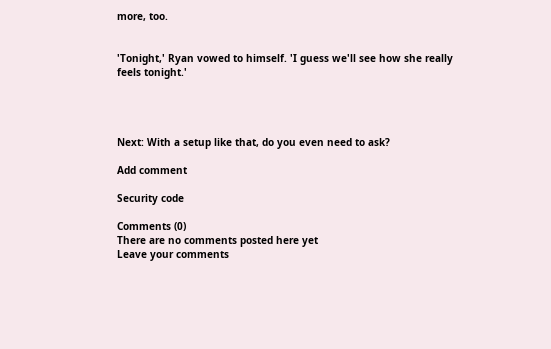more, too.


'Tonight,' Ryan vowed to himself. 'I guess we'll see how she really feels tonight.'




Next: With a setup like that, do you even need to ask?

Add comment

Security code

Comments (0)
There are no comments posted here yet
Leave your comments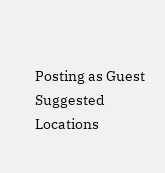Posting as Guest
Suggested Locations